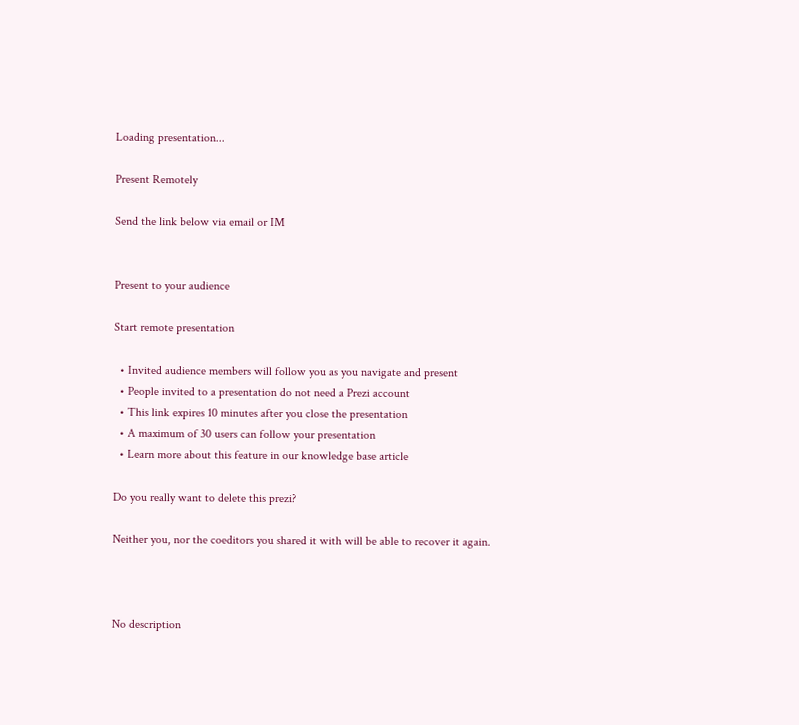Loading presentation...

Present Remotely

Send the link below via email or IM


Present to your audience

Start remote presentation

  • Invited audience members will follow you as you navigate and present
  • People invited to a presentation do not need a Prezi account
  • This link expires 10 minutes after you close the presentation
  • A maximum of 30 users can follow your presentation
  • Learn more about this feature in our knowledge base article

Do you really want to delete this prezi?

Neither you, nor the coeditors you shared it with will be able to recover it again.



No description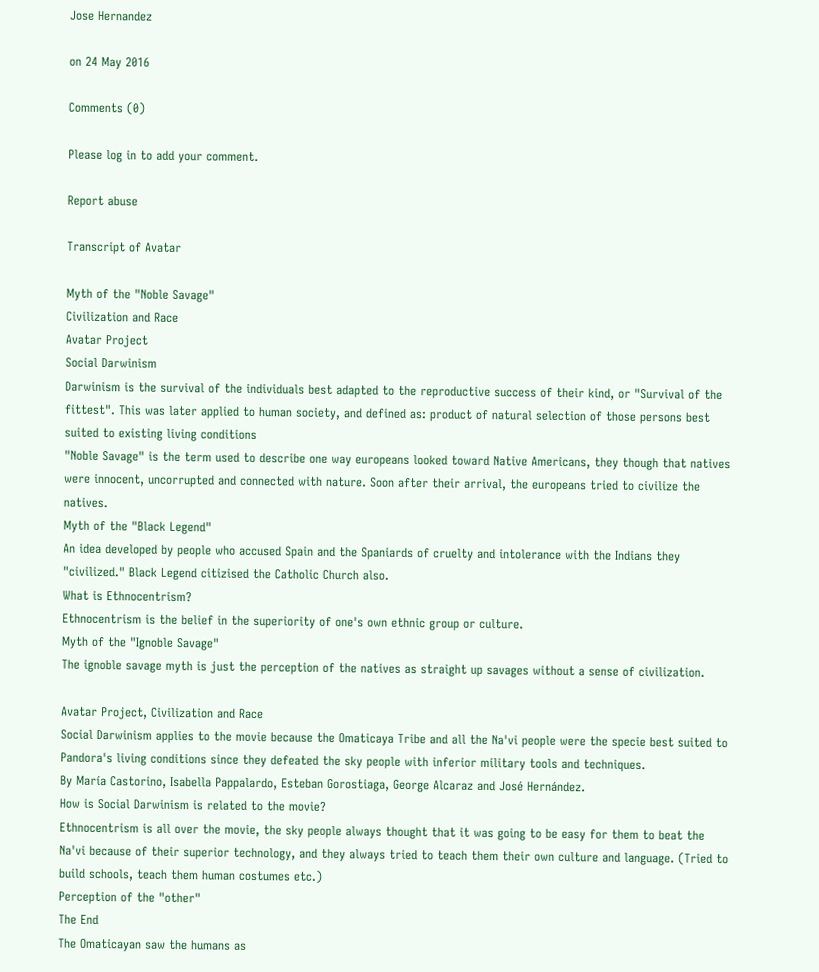Jose Hernandez

on 24 May 2016

Comments (0)

Please log in to add your comment.

Report abuse

Transcript of Avatar

Myth of the "Noble Savage"
Civilization and Race
Avatar Project
Social Darwinism
Darwinism is the survival of the individuals best adapted to the reproductive success of their kind, or "Survival of the fittest". This was later applied to human society, and defined as: product of natural selection of those persons best suited to existing living conditions
"Noble Savage" is the term used to describe one way europeans looked toward Native Americans, they though that natives were innocent, uncorrupted and connected with nature. Soon after their arrival, the europeans tried to civilize the natives.
Myth of the "Black Legend"
An idea developed by people who accused Spain and the Spaniards of cruelty and intolerance with the Indians they "civilized." Black Legend citizised the Catholic Church also.
What is Ethnocentrism?
Ethnocentrism is the belief in the superiority of one's own ethnic group or culture.
Myth of the "Ignoble Savage"
The ignoble savage myth is just the perception of the natives as straight up savages without a sense of civilization.

Avatar Project, Civilization and Race
Social Darwinism applies to the movie because the Omaticaya Tribe and all the Na'vi people were the specie best suited to Pandora's living conditions since they defeated the sky people with inferior military tools and techniques.
By María Castorino, Isabella Pappalardo, Esteban Gorostiaga, George Alcaraz and José Hernández.
How is Social Darwinism is related to the movie?
Ethnocentrism is all over the movie, the sky people always thought that it was going to be easy for them to beat the Na'vi because of their superior technology, and they always tried to teach them their own culture and language. (Tried to build schools, teach them human costumes etc.)
Perception of the "other"
The End
The Omaticayan saw the humans as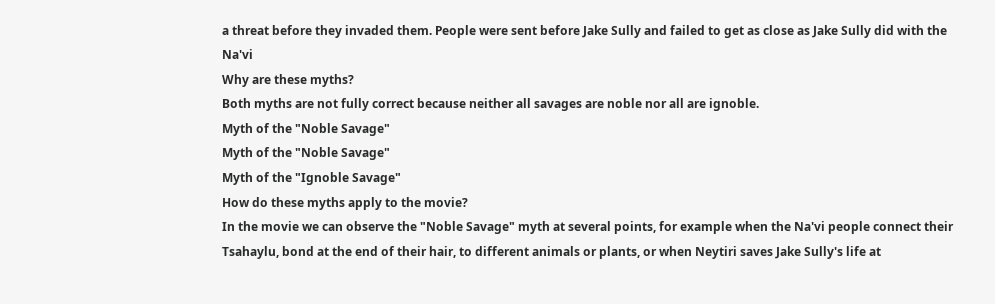a threat before they invaded them. People were sent before Jake Sully and failed to get as close as Jake Sully did with the Na'vi
Why are these myths?
Both myths are not fully correct because neither all savages are noble nor all are ignoble.
Myth of the "Noble Savage"
Myth of the "Noble Savage"
Myth of the "Ignoble Savage"
How do these myths apply to the movie?
In the movie we can observe the "Noble Savage" myth at several points, for example when the Na'vi people connect their Tsahaylu, bond at the end of their hair, to different animals or plants, or when Neytiri saves Jake Sully's life at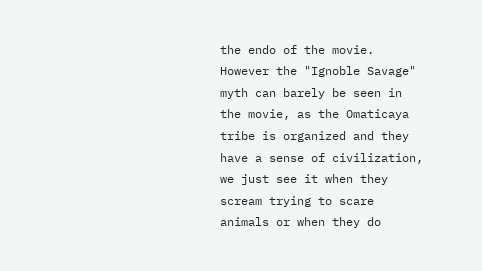the endo of the movie. However the "Ignoble Savage" myth can barely be seen in the movie, as the Omaticaya tribe is organized and they have a sense of civilization, we just see it when they scream trying to scare animals or when they do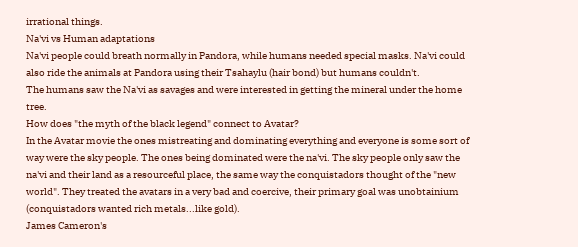irrational things.
Na'vi vs Human adaptations
Na'vi people could breath normally in Pandora, while humans needed special masks. Na'vi could also ride the animals at Pandora using their Tsahaylu (hair bond) but humans couldn't.
The humans saw the Na'vi as savages and were interested in getting the mineral under the home tree.
How does "the myth of the black legend" connect to Avatar?
In the Avatar movie the ones mistreating and dominating everything and everyone is some sort of way were the sky people. The ones being dominated were the na'vi. The sky people only saw the na'vi and their land as a resourceful place, the same way the conquistadors thought of the "new world". They treated the avatars in a very bad and coercive, their primary goal was unobtainium (conquistadors wanted rich metals...like gold).
James Cameron's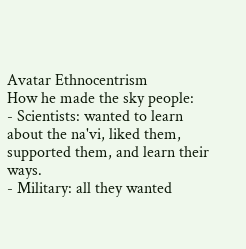Avatar Ethnocentrism
How he made the sky people:
- Scientists: wanted to learn about the na'vi, liked them, supported them, and learn their ways.
- Military: all they wanted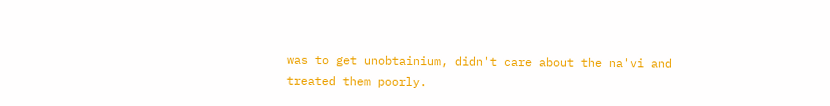was to get unobtainium, didn't care about the na'vi and treated them poorly.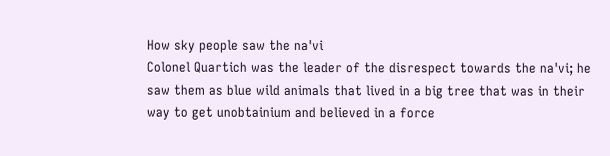How sky people saw the na'vi
Colonel Quartich was the leader of the disrespect towards the na'vi; he saw them as blue wild animals that lived in a big tree that was in their way to get unobtainium and believed in a force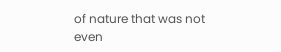of nature that was not even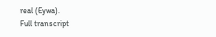real (Eywa).
Full transcript